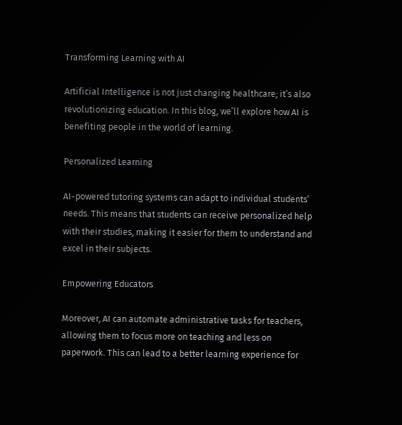Transforming Learning with AI

Artificial Intelligence is not just changing healthcare; it’s also revolutionizing education. In this blog, we’ll explore how AI is benefiting people in the world of learning.

Personalized Learning

AI-powered tutoring systems can adapt to individual students’ needs. This means that students can receive personalized help with their studies, making it easier for them to understand and excel in their subjects.

Empowering Educators

Moreover, AI can automate administrative tasks for teachers, allowing them to focus more on teaching and less on paperwork. This can lead to a better learning experience for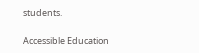students.

Accessible Education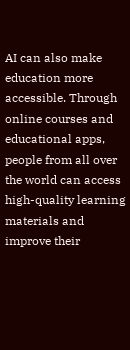AI can also make education more accessible. Through online courses and educational apps, people from all over the world can access high-quality learning materials and improve their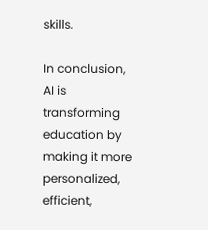skills.

In conclusion, AI is transforming education by making it more personalized, efficient,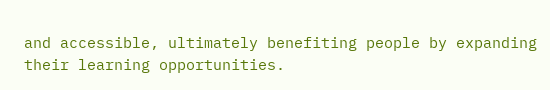and accessible, ultimately benefiting people by expanding their learning opportunities.